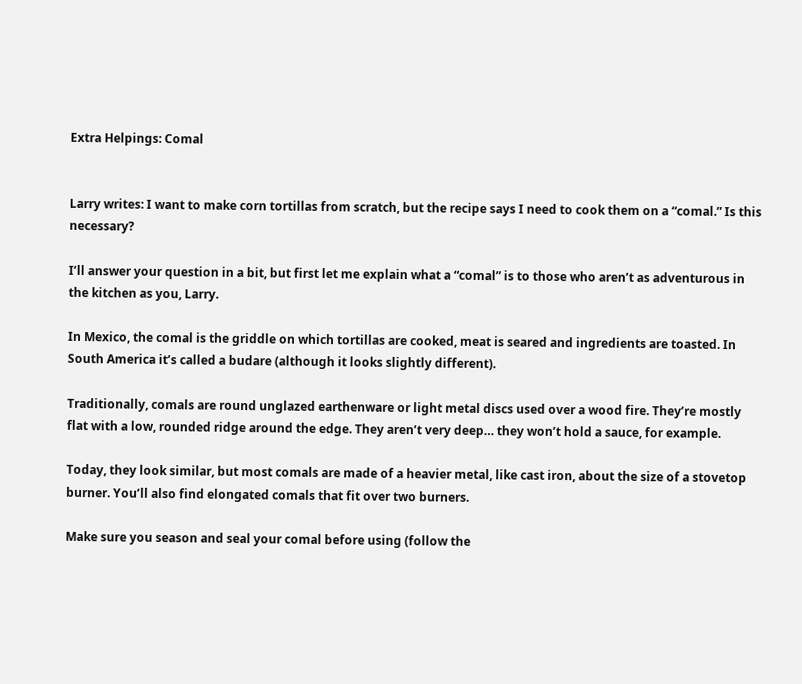Extra Helpings: Comal


Larry writes: I want to make corn tortillas from scratch, but the recipe says I need to cook them on a “comal.” Is this necessary?

I’ll answer your question in a bit, but first let me explain what a “comal” is to those who aren’t as adventurous in the kitchen as you, Larry.

In Mexico, the comal is the griddle on which tortillas are cooked, meat is seared and ingredients are toasted. In South America it’s called a budare (although it looks slightly different).

Traditionally, comals are round unglazed earthenware or light metal discs used over a wood fire. They’re mostly flat with a low, rounded ridge around the edge. They aren’t very deep… they won’t hold a sauce, for example.

Today, they look similar, but most comals are made of a heavier metal, like cast iron, about the size of a stovetop burner. You’ll also find elongated comals that fit over two burners.

Make sure you season and seal your comal before using (follow the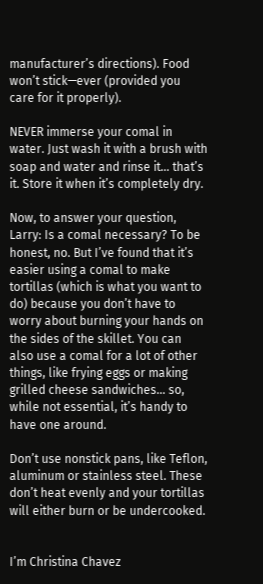manufacturer’s directions). Food won’t stick—ever (provided you care for it properly).

NEVER immerse your comal in water. Just wash it with a brush with soap and water and rinse it… that’s it. Store it when it’s completely dry.

Now, to answer your question, Larry: Is a comal necessary? To be honest, no. But I’ve found that it’s easier using a comal to make tortillas (which is what you want to do) because you don’t have to worry about burning your hands on the sides of the skillet. You can also use a comal for a lot of other things, like frying eggs or making grilled cheese sandwiches… so, while not essential, it’s handy to have one around.

Don’t use nonstick pans, like Teflon, aluminum or stainless steel. These don’t heat evenly and your tortillas will either burn or be undercooked.


I’m Christina Chavez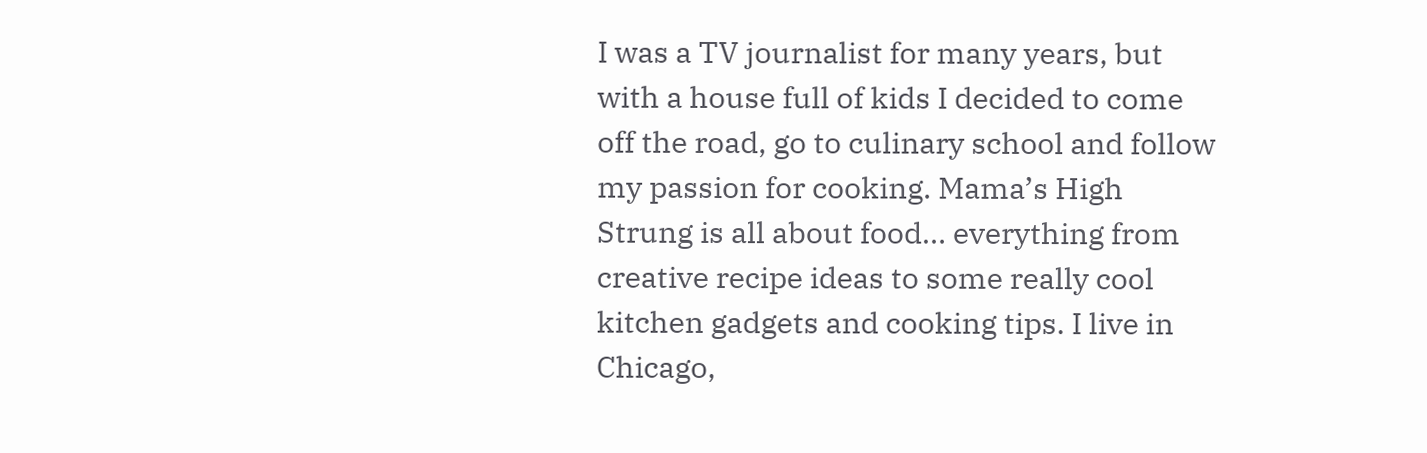I was a TV journalist for many years, but with a house full of kids I decided to come off the road, go to culinary school and follow my passion for cooking. Mama’s High Strung is all about food… everything from creative recipe ideas to some really cool kitchen gadgets and cooking tips. I live in Chicago,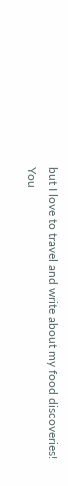but I love to travel and write about my food discoveries! You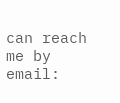can reach me by email: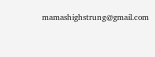mamashighstrung@gmail.com